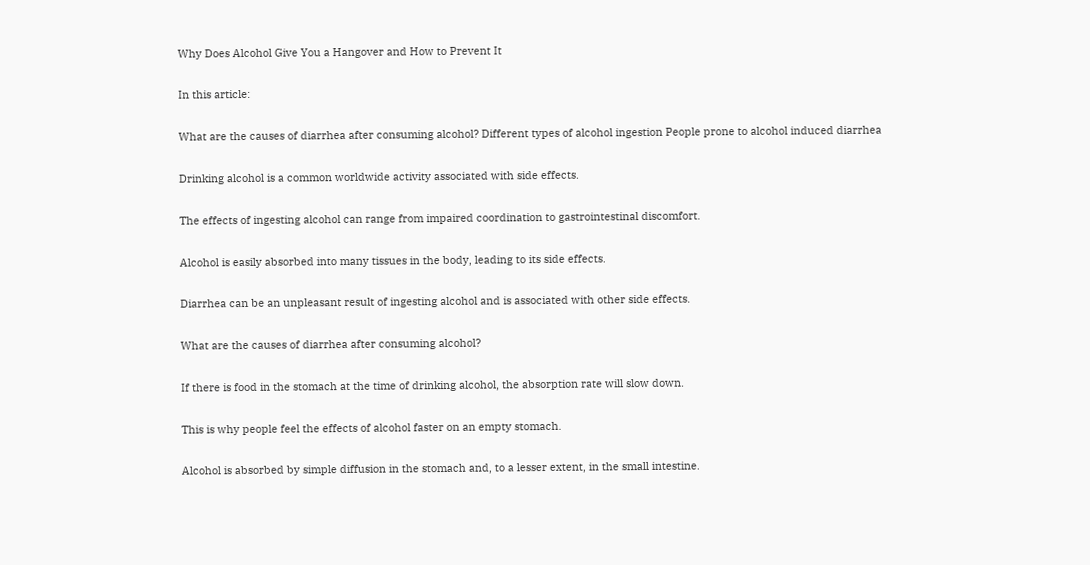Why Does Alcohol Give You a Hangover and How to Prevent It

In this article:

What are the causes of diarrhea after consuming alcohol? Different types of alcohol ingestion People prone to alcohol induced diarrhea

Drinking alcohol is a common worldwide activity associated with side effects.

The effects of ingesting alcohol can range from impaired coordination to gastrointestinal discomfort.

Alcohol is easily absorbed into many tissues in the body, leading to its side effects.

Diarrhea can be an unpleasant result of ingesting alcohol and is associated with other side effects.

What are the causes of diarrhea after consuming alcohol?

If there is food in the stomach at the time of drinking alcohol, the absorption rate will slow down.

This is why people feel the effects of alcohol faster on an empty stomach.

Alcohol is absorbed by simple diffusion in the stomach and, to a lesser extent, in the small intestine.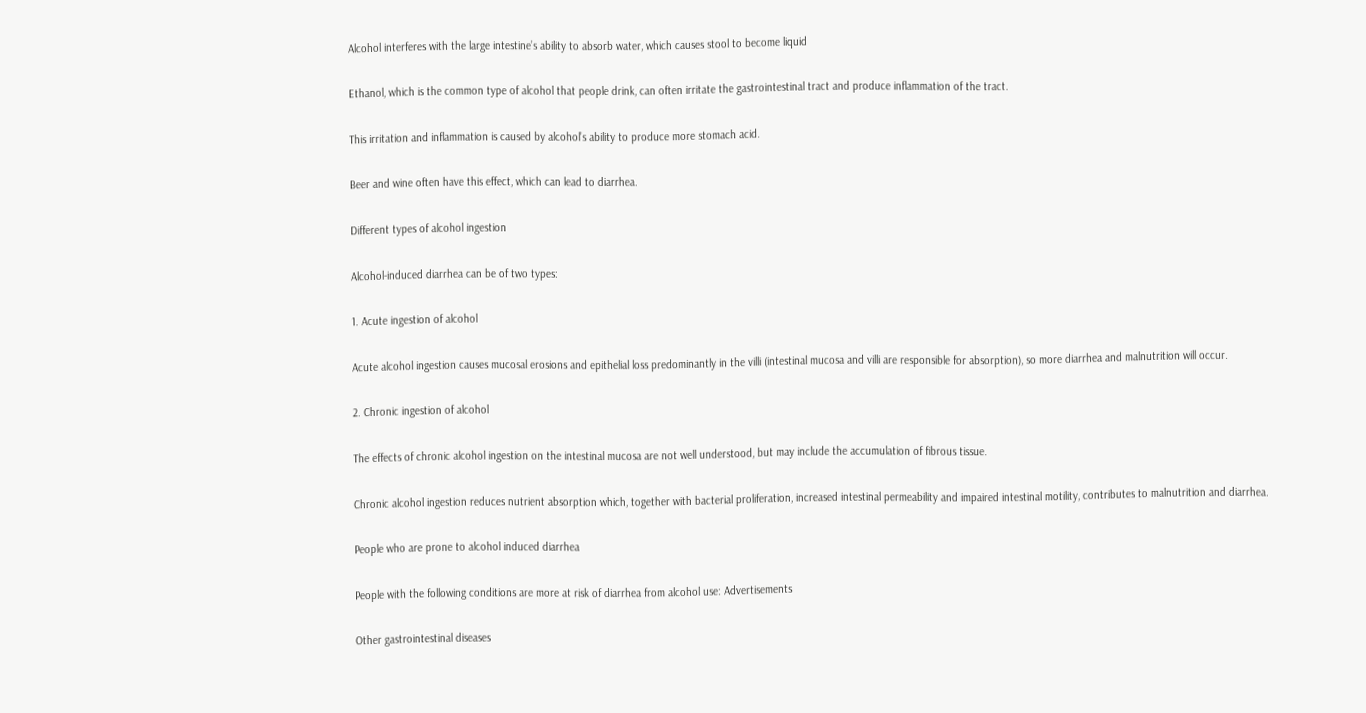Alcohol interferes with the large intestine’s ability to absorb water, which causes stool to become liquid

Ethanol, which is the common type of alcohol that people drink, can often irritate the gastrointestinal tract and produce inflammation of the tract.

This irritation and inflammation is caused by alcohol’s ability to produce more stomach acid.

Beer and wine often have this effect, which can lead to diarrhea.

Different types of alcohol ingestion

Alcohol-induced diarrhea can be of two types:

1. Acute ingestion of alcohol

Acute alcohol ingestion causes mucosal erosions and epithelial loss predominantly in the villi (intestinal mucosa and villi are responsible for absorption), so more diarrhea and malnutrition will occur.

2. Chronic ingestion of alcohol

The effects of chronic alcohol ingestion on the intestinal mucosa are not well understood, but may include the accumulation of fibrous tissue.

Chronic alcohol ingestion reduces nutrient absorption which, together with bacterial proliferation, increased intestinal permeability and impaired intestinal motility, contributes to malnutrition and diarrhea.

People who are prone to alcohol induced diarrhea

People with the following conditions are more at risk of diarrhea from alcohol use: Advertisements

Other gastrointestinal diseases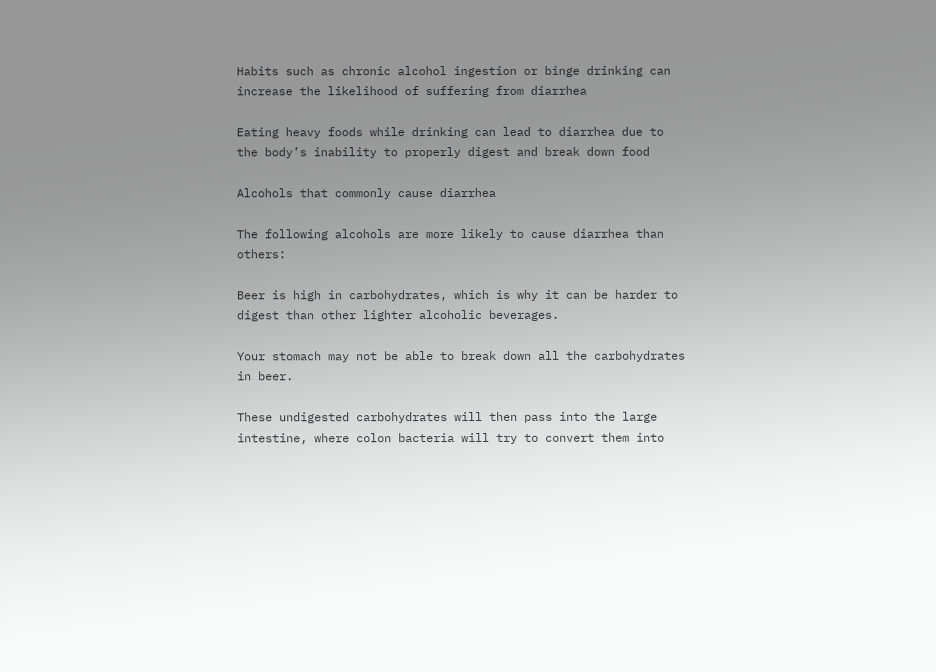Habits such as chronic alcohol ingestion or binge drinking can increase the likelihood of suffering from diarrhea

Eating heavy foods while drinking can lead to diarrhea due to the body’s inability to properly digest and break down food

Alcohols that commonly cause diarrhea

The following alcohols are more likely to cause diarrhea than others:

Beer is high in carbohydrates, which is why it can be harder to digest than other lighter alcoholic beverages.

Your stomach may not be able to break down all the carbohydrates in beer.

These undigested carbohydrates will then pass into the large intestine, where colon bacteria will try to convert them into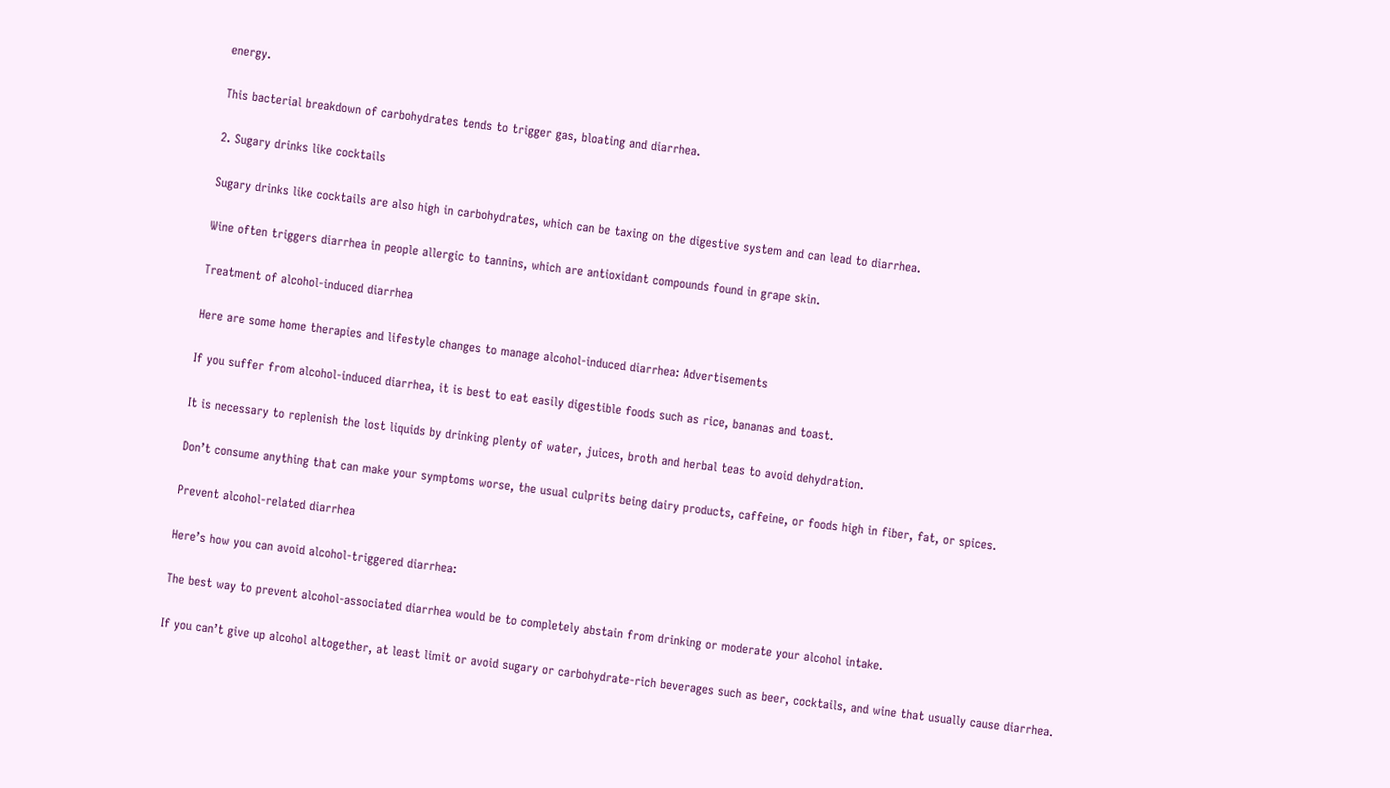energy.

This bacterial breakdown of carbohydrates tends to trigger gas, bloating and diarrhea.

2. Sugary drinks like cocktails

Sugary drinks like cocktails are also high in carbohydrates, which can be taxing on the digestive system and can lead to diarrhea.

Wine often triggers diarrhea in people allergic to tannins, which are antioxidant compounds found in grape skin.

Treatment of alcohol-induced diarrhea

Here are some home therapies and lifestyle changes to manage alcohol-induced diarrhea: Advertisements

If you suffer from alcohol-induced diarrhea, it is best to eat easily digestible foods such as rice, bananas and toast.

It is necessary to replenish the lost liquids by drinking plenty of water, juices, broth and herbal teas to avoid dehydration.

Don’t consume anything that can make your symptoms worse, the usual culprits being dairy products, caffeine, or foods high in fiber, fat, or spices.

Prevent alcohol-related diarrhea

Here’s how you can avoid alcohol-triggered diarrhea:

The best way to prevent alcohol-associated diarrhea would be to completely abstain from drinking or moderate your alcohol intake.

If you can’t give up alcohol altogether, at least limit or avoid sugary or carbohydrate-rich beverages such as beer, cocktails, and wine that usually cause diarrhea.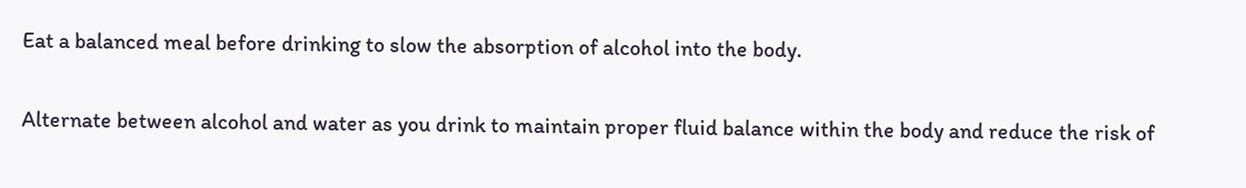Eat a balanced meal before drinking to slow the absorption of alcohol into the body.

Alternate between alcohol and water as you drink to maintain proper fluid balance within the body and reduce the risk of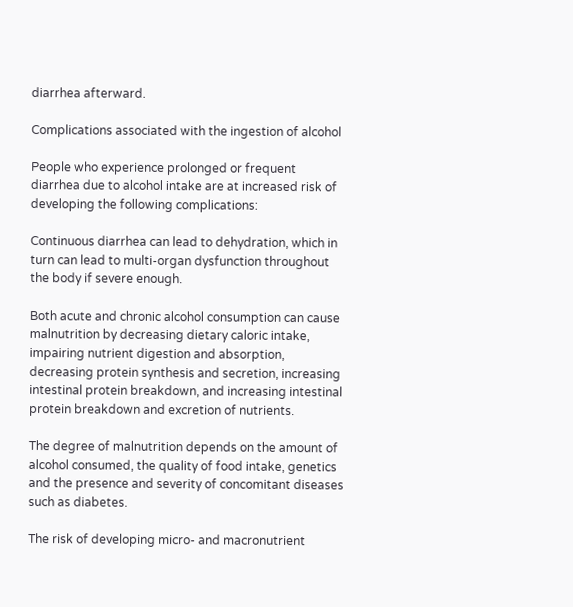diarrhea afterward.

Complications associated with the ingestion of alcohol

People who experience prolonged or frequent diarrhea due to alcohol intake are at increased risk of developing the following complications:

Continuous diarrhea can lead to dehydration, which in turn can lead to multi-organ dysfunction throughout the body if severe enough.

Both acute and chronic alcohol consumption can cause malnutrition by decreasing dietary caloric intake, impairing nutrient digestion and absorption, decreasing protein synthesis and secretion, increasing intestinal protein breakdown, and increasing intestinal protein breakdown and excretion of nutrients.

The degree of malnutrition depends on the amount of alcohol consumed, the quality of food intake, genetics and the presence and severity of concomitant diseases such as diabetes.

The risk of developing micro- and macronutrient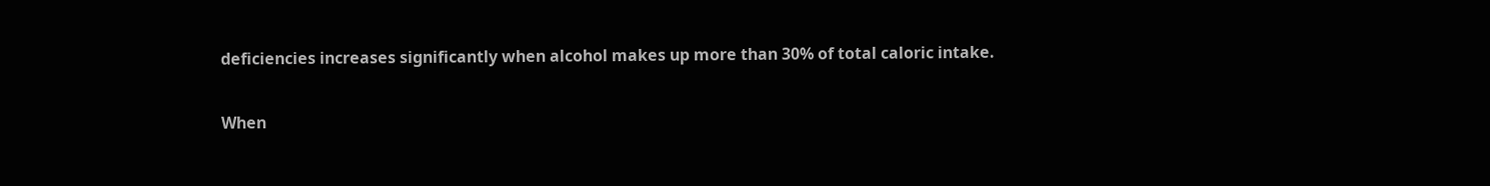deficiencies increases significantly when alcohol makes up more than 30% of total caloric intake.

When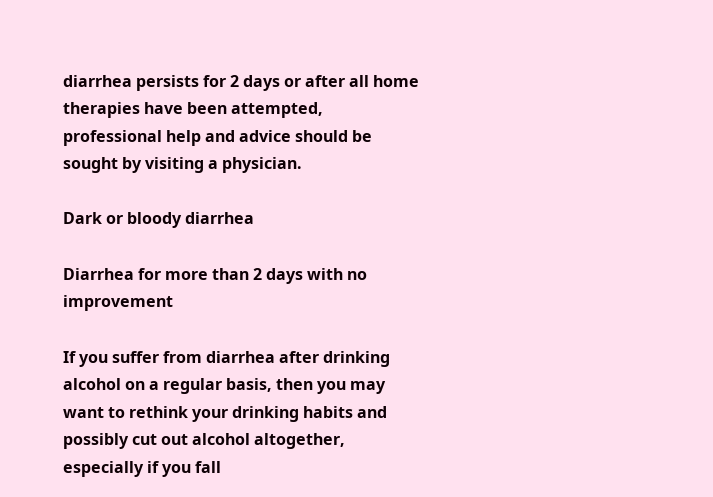diarrhea persists for 2 days or after all home therapies have been attempted, professional help and advice should be sought by visiting a physician.

Dark or bloody diarrhea

Diarrhea for more than 2 days with no improvement

If you suffer from diarrhea after drinking alcohol on a regular basis, then you may want to rethink your drinking habits and possibly cut out alcohol altogether, especially if you fall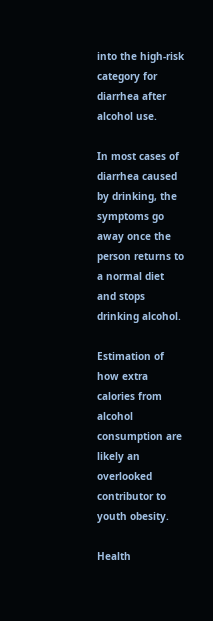into the high-risk category for diarrhea after alcohol use.

In most cases of diarrhea caused by drinking, the symptoms go away once the person returns to a normal diet and stops drinking alcohol.

Estimation of how extra calories from alcohol consumption are likely an overlooked contributor to youth obesity.

Health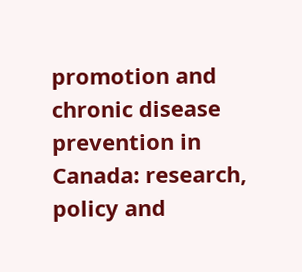promotion and chronic disease prevention in Canada: research, policy and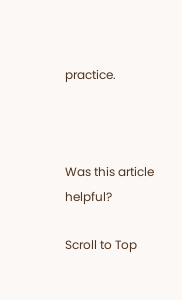practice.



Was this article helpful?

Scroll to Top